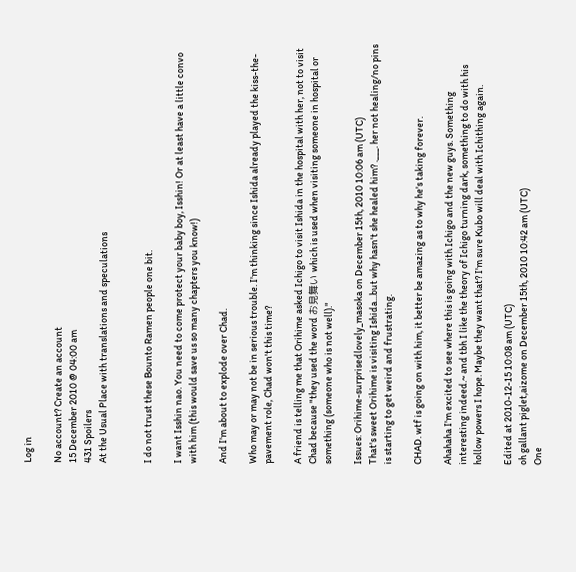Log in

No account? Create an account
15 December 2010 @ 04:00 am
431 Spoilers
At the Usual Place with translations and speculations


I do not trust these Bounto Ramen people one bit.

I want Isshin nao. You need to come protect your baby boy, Isshin! Or at least have a little convo with him (this would save us so many chapters you know!)

And I'm about to explode over Chad.

Who may or may not be in serious trouble. I'm thinking since Ishida already played the kiss-the-pavement role, Chad won't this time?

A friend is telling me that Orihime asked Ichigo to visit Ishida in the hospital with her, not to visit Chad because "they used the word お見舞い which is used when visiting someone in hospital or something (someone who is not well)."

Issues: Orihime-surprisedlovely_masoka on December 15th, 2010 10:06 am (UTC)
That's sweet Orihime is visiting Ishida...but why hasn't she healed him? .___. her not healing/no pins is starting to get weird and frustrating.

CHAD. wtf is going on with him, it better be amazing as to why he's taking forever.

Ahahaha I'm excited to see where this is going with Ichigo and the new guys. Something interesting indeed.~ and tbh I like the theory of Ichigo turning dark, something to do with his hollow powers I hope. Maybe they want that? I'm sure Kubo will deal with Ichithing again.

Edited at 2010-12-15 10:08 am (UTC)
oh gallant piglet,aizome on December 15th, 2010 10:42 am (UTC)
One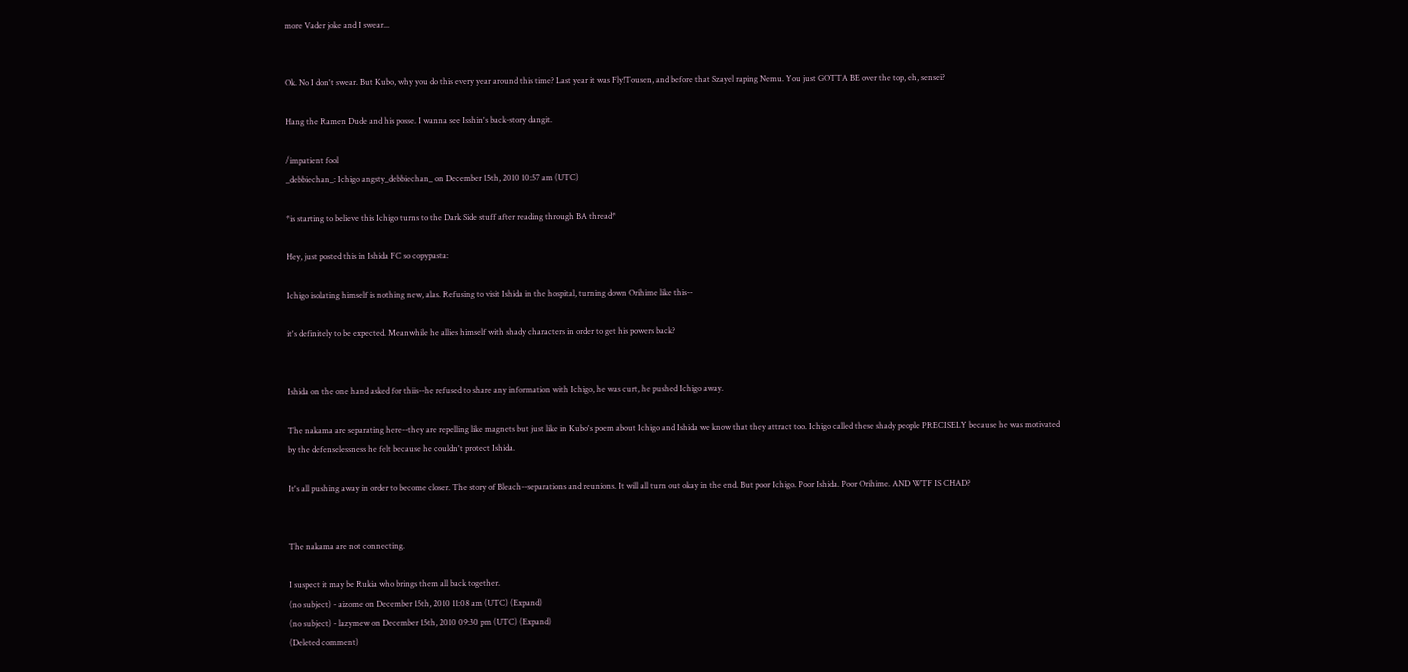more Vader joke and I swear...


Ok. No I don't swear. But Kubo, why you do this every year around this time? Last year it was Fly!Tousen, and before that Szayel raping Nemu. You just GOTTA BE over the top, eh, sensei?

Hang the Ramen Dude and his posse. I wanna see Isshin's back-story dangit.

/impatient fool
_debbiechan_: Ichigo angsty_debbiechan_ on December 15th, 2010 10:57 am (UTC)

*is starting to believe this Ichigo turns to the Dark Side stuff after reading through BA thread*

Hey, just posted this in Ishida FC so copypasta:

Ichigo isolating himself is nothing new, alas. Refusing to visit Ishida in the hospital, turning down Orihime like this--

it's definitely to be expected. Meanwhile he allies himself with shady characters in order to get his powers back?


Ishida on the one hand asked for thiis--he refused to share any information with Ichigo, he was curt, he pushed Ichigo away.

The nakama are separating here--they are repelling like magnets but just like in Kubo's poem about Ichigo and Ishida we know that they attract too. Ichigo called these shady people PRECISELY because he was motivated by the defenselessness he felt because he couldn't protect Ishida.

It's all pushing away in order to become closer. The story of Bleach--separations and reunions. It will all turn out okay in the end. But poor Ichigo. Poor Ishida. Poor Orihime. AND WTF IS CHAD?


The nakama are not connecting.

I suspect it may be Rukia who brings them all back together.
(no subject) - aizome on December 15th, 2010 11:08 am (UTC) (Expand)
(no subject) - lazymew on December 15th, 2010 09:30 pm (UTC) (Expand)
(Deleted comment)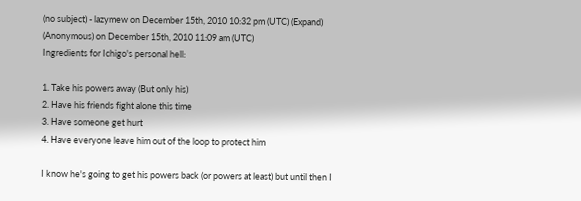(no subject) - lazymew on December 15th, 2010 10:32 pm (UTC) (Expand)
(Anonymous) on December 15th, 2010 11:09 am (UTC)
Ingredients for Ichigo's personal hell:

1. Take his powers away (But only his)
2. Have his friends fight alone this time
3. Have someone get hurt
4. Have everyone leave him out of the loop to protect him

I know he's going to get his powers back (or powers at least) but until then I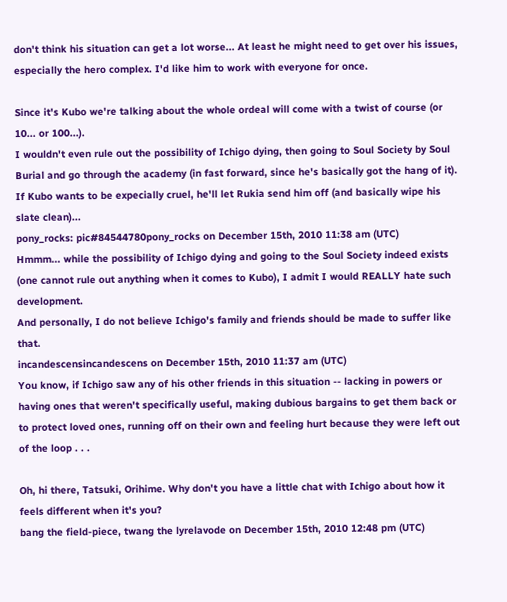don't think his situation can get a lot worse... At least he might need to get over his issues, especially the hero complex. I'd like him to work with everyone for once.

Since it's Kubo we're talking about the whole ordeal will come with a twist of course (or 10... or 100...).
I wouldn't even rule out the possibility of Ichigo dying, then going to Soul Society by Soul Burial and go through the academy (in fast forward, since he's basically got the hang of it).
If Kubo wants to be expecially cruel, he'll let Rukia send him off (and basically wipe his slate clean)...
pony_rocks: pic#84544780pony_rocks on December 15th, 2010 11:38 am (UTC)
Hmmm... while the possibility of Ichigo dying and going to the Soul Society indeed exists (one cannot rule out anything when it comes to Kubo), I admit I would REALLY hate such development.
And personally, I do not believe Ichigo's family and friends should be made to suffer like that.
incandescensincandescens on December 15th, 2010 11:37 am (UTC)
You know, if Ichigo saw any of his other friends in this situation -- lacking in powers or having ones that weren't specifically useful, making dubious bargains to get them back or to protect loved ones, running off on their own and feeling hurt because they were left out of the loop . . .

Oh, hi there, Tatsuki, Orihime. Why don't you have a little chat with Ichigo about how it feels different when it's you?
bang the field-piece, twang the lyrelavode on December 15th, 2010 12:48 pm (UTC)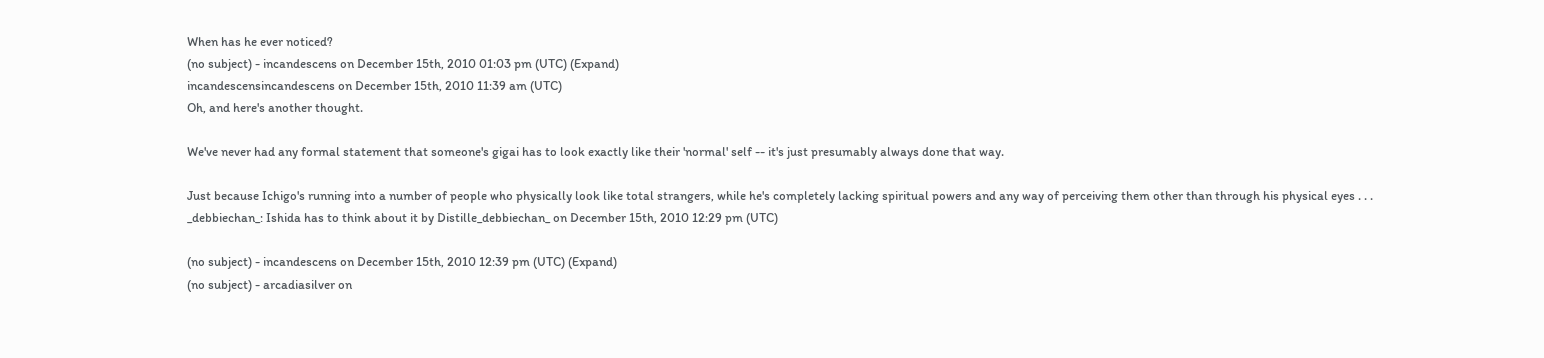When has he ever noticed?
(no subject) - incandescens on December 15th, 2010 01:03 pm (UTC) (Expand)
incandescensincandescens on December 15th, 2010 11:39 am (UTC)
Oh, and here's another thought.

We've never had any formal statement that someone's gigai has to look exactly like their 'normal' self -- it's just presumably always done that way.

Just because Ichigo's running into a number of people who physically look like total strangers, while he's completely lacking spiritual powers and any way of perceiving them other than through his physical eyes . . .
_debbiechan_: Ishida has to think about it by Distille_debbiechan_ on December 15th, 2010 12:29 pm (UTC)

(no subject) - incandescens on December 15th, 2010 12:39 pm (UTC) (Expand)
(no subject) - arcadiasilver on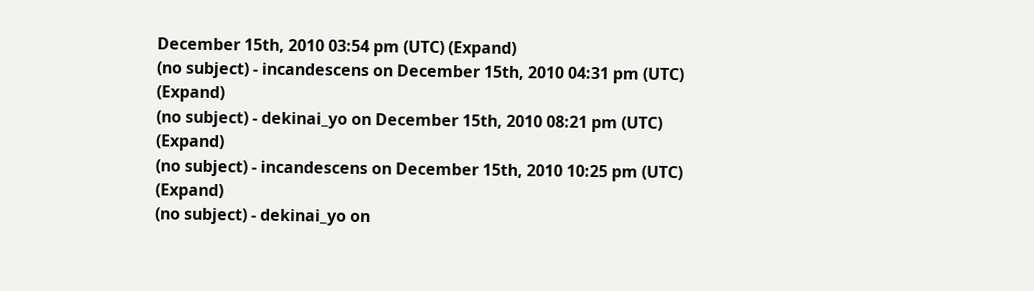December 15th, 2010 03:54 pm (UTC) (Expand)
(no subject) - incandescens on December 15th, 2010 04:31 pm (UTC) (Expand)
(no subject) - dekinai_yo on December 15th, 2010 08:21 pm (UTC) (Expand)
(no subject) - incandescens on December 15th, 2010 10:25 pm (UTC) (Expand)
(no subject) - dekinai_yo on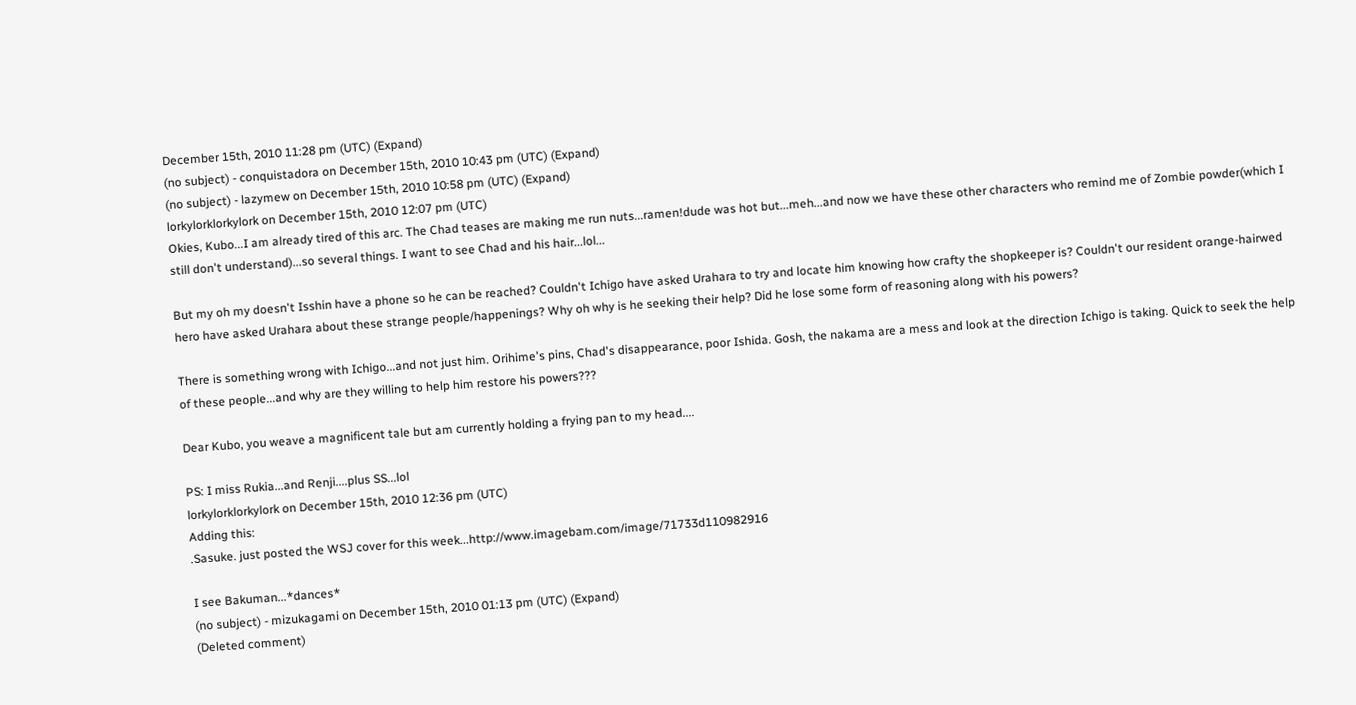December 15th, 2010 11:28 pm (UTC) (Expand)
(no subject) - conquistadora on December 15th, 2010 10:43 pm (UTC) (Expand)
(no subject) - lazymew on December 15th, 2010 10:58 pm (UTC) (Expand)
lorkylorklorkylork on December 15th, 2010 12:07 pm (UTC)
Okies, Kubo...I am already tired of this arc. The Chad teases are making me run nuts...ramen!dude was hot but...meh...and now we have these other characters who remind me of Zombie powder(which I still don't understand)...so several things. I want to see Chad and his hair...lol...

But my oh my doesn't Isshin have a phone so he can be reached? Couldn't Ichigo have asked Urahara to try and locate him knowing how crafty the shopkeeper is? Couldn't our resident orange-hairwed hero have asked Urahara about these strange people/happenings? Why oh why is he seeking their help? Did he lose some form of reasoning along with his powers?

There is something wrong with Ichigo...and not just him. Orihime's pins, Chad's disappearance, poor Ishida. Gosh, the nakama are a mess and look at the direction Ichigo is taking. Quick to seek the help of these people...and why are they willing to help him restore his powers???

Dear Kubo, you weave a magnificent tale but am currently holding a frying pan to my head....

PS: I miss Rukia...and Renji....plus SS...lol
lorkylorklorkylork on December 15th, 2010 12:36 pm (UTC)
Adding this:
.Sasuke. just posted the WSJ cover for this week...http://www.imagebam.com/image/71733d110982916

I see Bakuman...*dances*
(no subject) - mizukagami on December 15th, 2010 01:13 pm (UTC) (Expand)
(Deleted comment)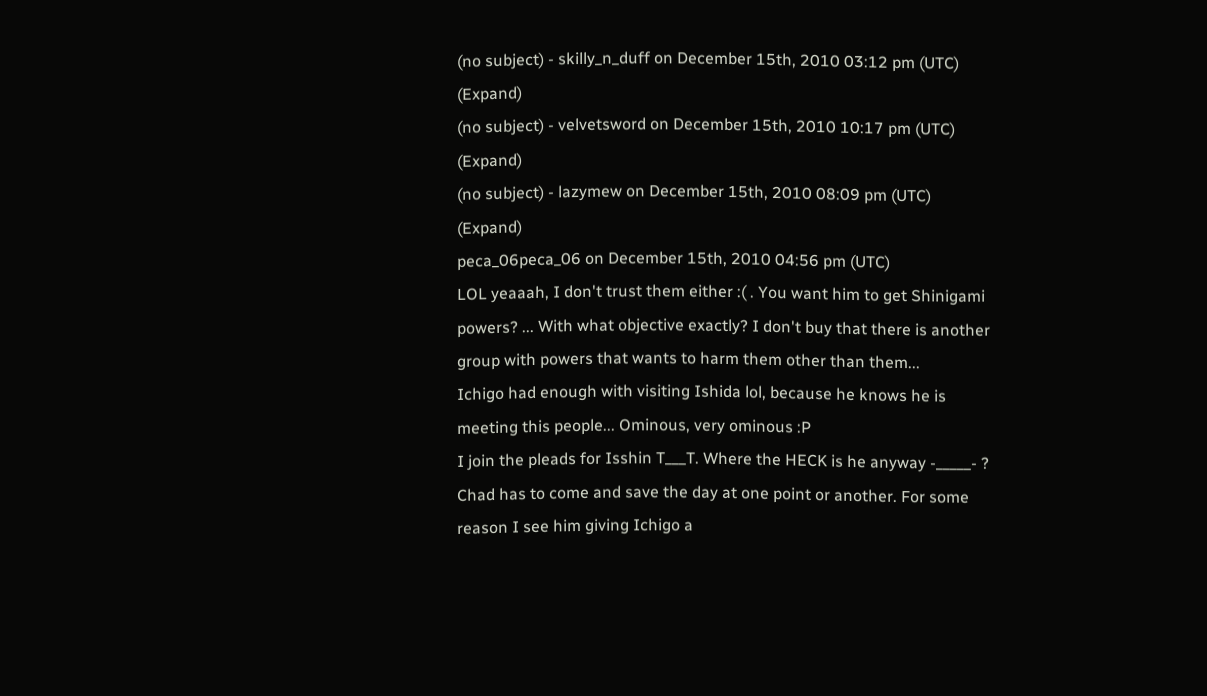(no subject) - skilly_n_duff on December 15th, 2010 03:12 pm (UTC) (Expand)
(no subject) - velvetsword on December 15th, 2010 10:17 pm (UTC) (Expand)
(no subject) - lazymew on December 15th, 2010 08:09 pm (UTC) (Expand)
peca_06peca_06 on December 15th, 2010 04:56 pm (UTC)
LOL yeaaah, I don't trust them either :( . You want him to get Shinigami powers? ... With what objective exactly? I don't buy that there is another group with powers that wants to harm them other than them...
Ichigo had enough with visiting Ishida lol, because he knows he is meeting this people... Ominous, very ominous :P
I join the pleads for Isshin T___T. Where the HECK is he anyway -_____- ?
Chad has to come and save the day at one point or another. For some reason I see him giving Ichigo a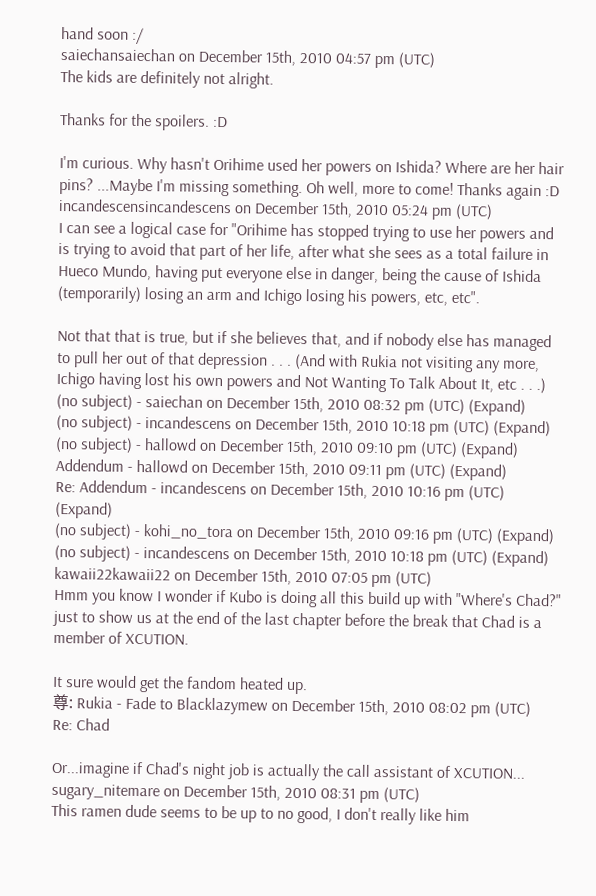hand soon :/
saiechansaiechan on December 15th, 2010 04:57 pm (UTC)
The kids are definitely not alright.

Thanks for the spoilers. :D

I'm curious. Why hasn't Orihime used her powers on Ishida? Where are her hair pins? ...Maybe I'm missing something. Oh well, more to come! Thanks again :D
incandescensincandescens on December 15th, 2010 05:24 pm (UTC)
I can see a logical case for "Orihime has stopped trying to use her powers and is trying to avoid that part of her life, after what she sees as a total failure in Hueco Mundo, having put everyone else in danger, being the cause of Ishida (temporarily) losing an arm and Ichigo losing his powers, etc, etc".

Not that that is true, but if she believes that, and if nobody else has managed to pull her out of that depression . . . (And with Rukia not visiting any more, Ichigo having lost his own powers and Not Wanting To Talk About It, etc . . .)
(no subject) - saiechan on December 15th, 2010 08:32 pm (UTC) (Expand)
(no subject) - incandescens on December 15th, 2010 10:18 pm (UTC) (Expand)
(no subject) - hallowd on December 15th, 2010 09:10 pm (UTC) (Expand)
Addendum - hallowd on December 15th, 2010 09:11 pm (UTC) (Expand)
Re: Addendum - incandescens on December 15th, 2010 10:16 pm (UTC) (Expand)
(no subject) - kohi_no_tora on December 15th, 2010 09:16 pm (UTC) (Expand)
(no subject) - incandescens on December 15th, 2010 10:18 pm (UTC) (Expand)
kawaii22kawaii22 on December 15th, 2010 07:05 pm (UTC)
Hmm you know I wonder if Kubo is doing all this build up with "Where's Chad?" just to show us at the end of the last chapter before the break that Chad is a member of XCUTION.

It sure would get the fandom heated up.
尊: Rukia - Fade to Blacklazymew on December 15th, 2010 08:02 pm (UTC)
Re: Chad

Or...imagine if Chad's night job is actually the call assistant of XCUTION...
sugary_nitemare on December 15th, 2010 08:31 pm (UTC)
This ramen dude seems to be up to no good, I don't really like him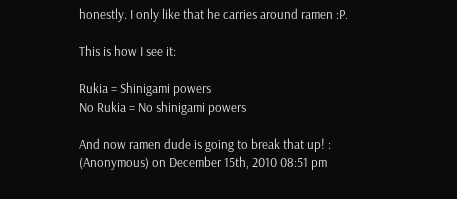honestly. I only like that he carries around ramen :P.

This is how I see it:

Rukia = Shinigami powers
No Rukia = No shinigami powers

And now ramen dude is going to break that up! :
(Anonymous) on December 15th, 2010 08:51 pm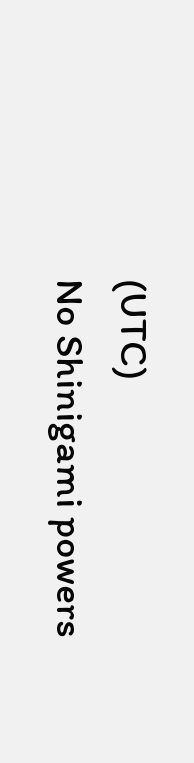(UTC)
No Shinigami powers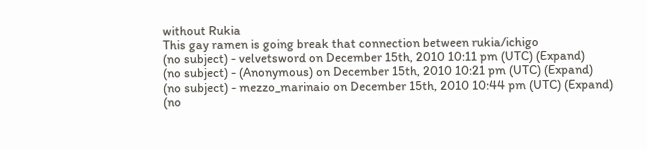without Rukia
This gay ramen is going break that connection between rukia/ichigo
(no subject) - velvetsword on December 15th, 2010 10:11 pm (UTC) (Expand)
(no subject) - (Anonymous) on December 15th, 2010 10:21 pm (UTC) (Expand)
(no subject) - mezzo_marinaio on December 15th, 2010 10:44 pm (UTC) (Expand)
(no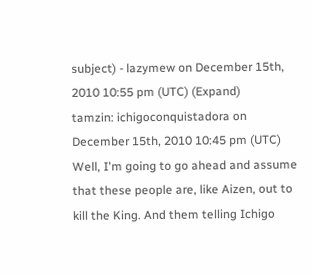subject) - lazymew on December 15th, 2010 10:55 pm (UTC) (Expand)
tamzin: ichigoconquistadora on December 15th, 2010 10:45 pm (UTC)
Well, I'm going to go ahead and assume that these people are, like Aizen, out to kill the King. And them telling Ichigo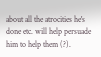about all the atrocities he's done etc. will help persuade him to help them (?).